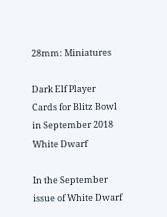28mm: Miniatures

Dark Elf Player Cards for Blitz Bowl in September 2018 White Dwarf

In the September issue of White Dwarf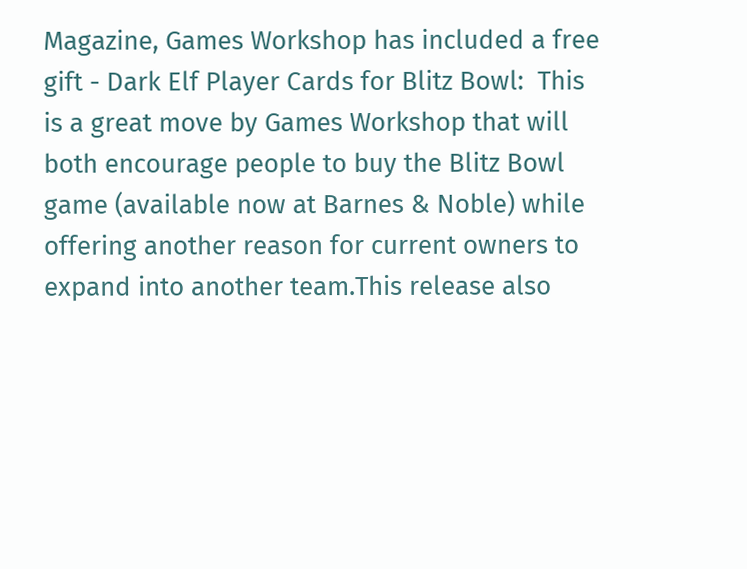Magazine, Games Workshop has included a free gift - Dark Elf Player Cards for Blitz Bowl:  This is a great move by Games Workshop that will both encourage people to buy the Blitz Bowl game (available now at Barnes & Noble) while offering another reason for current owners to expand into another team.This release also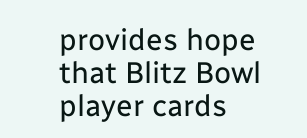provides hope that Blitz Bowl player cards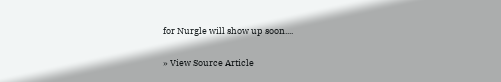for Nurgle will show up soon....

» View Source Article